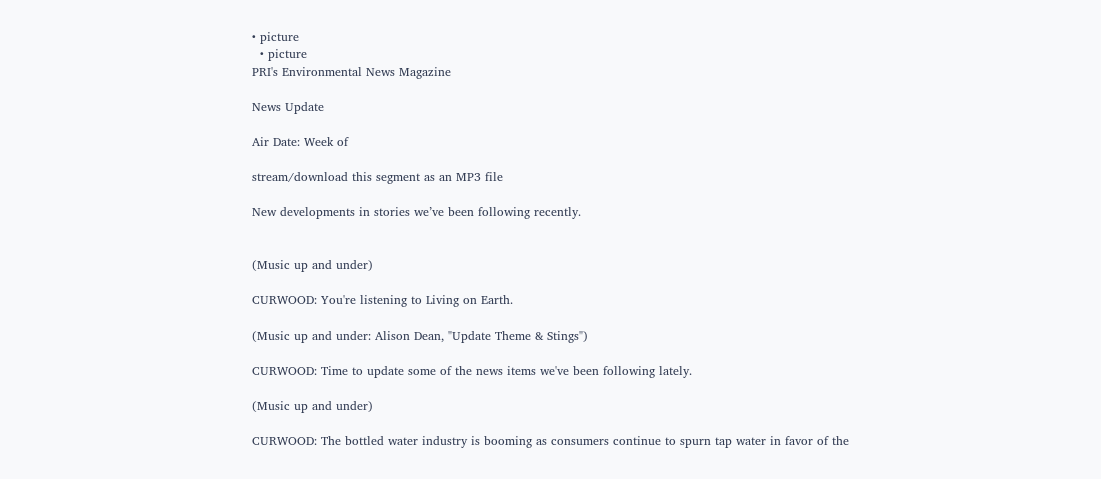• picture
  • picture
PRI's Environmental News Magazine

News Update

Air Date: Week of

stream/download this segment as an MP3 file

New developments in stories we’ve been following recently.


(Music up and under)

CURWOOD: You're listening to Living on Earth.

(Music up and under: Alison Dean, "Update Theme & Stings")

CURWOOD: Time to update some of the news items we've been following lately.

(Music up and under)

CURWOOD: The bottled water industry is booming as consumers continue to spurn tap water in favor of the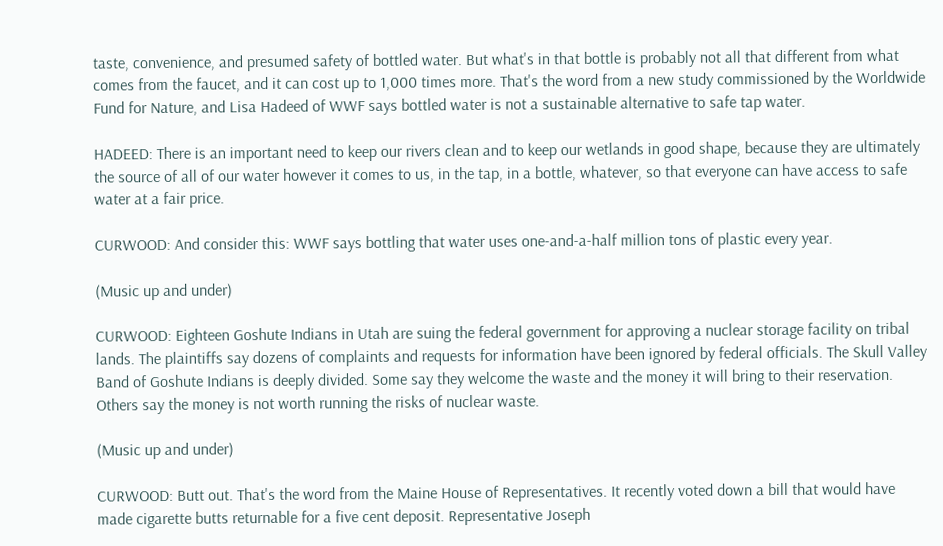taste, convenience, and presumed safety of bottled water. But what's in that bottle is probably not all that different from what comes from the faucet, and it can cost up to 1,000 times more. That's the word from a new study commissioned by the Worldwide Fund for Nature, and Lisa Hadeed of WWF says bottled water is not a sustainable alternative to safe tap water.

HADEED: There is an important need to keep our rivers clean and to keep our wetlands in good shape, because they are ultimately the source of all of our water however it comes to us, in the tap, in a bottle, whatever, so that everyone can have access to safe water at a fair price.

CURWOOD: And consider this: WWF says bottling that water uses one-and-a-half million tons of plastic every year.

(Music up and under)

CURWOOD: Eighteen Goshute Indians in Utah are suing the federal government for approving a nuclear storage facility on tribal lands. The plaintiffs say dozens of complaints and requests for information have been ignored by federal officials. The Skull Valley Band of Goshute Indians is deeply divided. Some say they welcome the waste and the money it will bring to their reservation. Others say the money is not worth running the risks of nuclear waste.

(Music up and under)

CURWOOD: Butt out. That's the word from the Maine House of Representatives. It recently voted down a bill that would have made cigarette butts returnable for a five cent deposit. Representative Joseph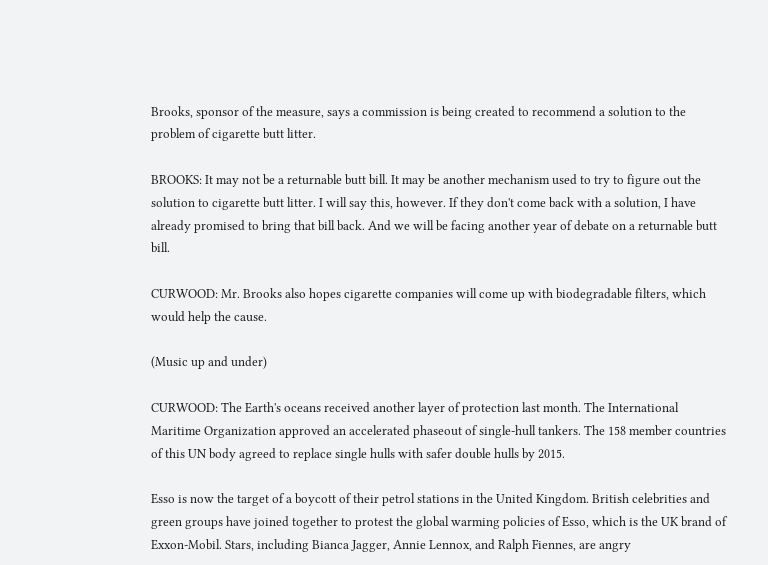Brooks, sponsor of the measure, says a commission is being created to recommend a solution to the problem of cigarette butt litter.

BROOKS: It may not be a returnable butt bill. It may be another mechanism used to try to figure out the solution to cigarette butt litter. I will say this, however. If they don't come back with a solution, I have already promised to bring that bill back. And we will be facing another year of debate on a returnable butt bill.

CURWOOD: Mr. Brooks also hopes cigarette companies will come up with biodegradable filters, which would help the cause.

(Music up and under)

CURWOOD: The Earth's oceans received another layer of protection last month. The International Maritime Organization approved an accelerated phaseout of single-hull tankers. The 158 member countries of this UN body agreed to replace single hulls with safer double hulls by 2015.

Esso is now the target of a boycott of their petrol stations in the United Kingdom. British celebrities and green groups have joined together to protest the global warming policies of Esso, which is the UK brand of Exxon-Mobil. Stars, including Bianca Jagger, Annie Lennox, and Ralph Fiennes, are angry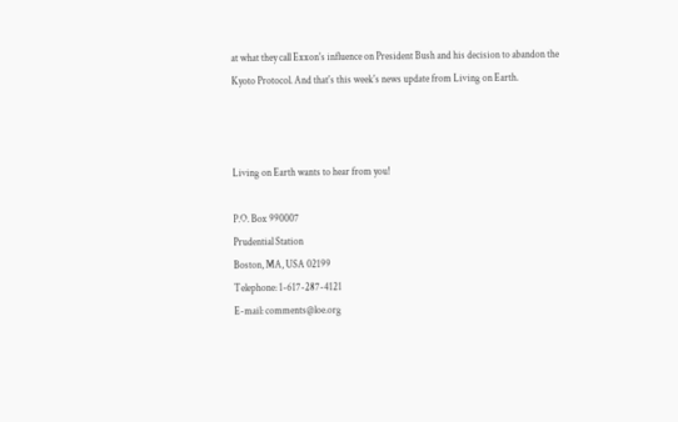at what they call Exxon's influence on President Bush and his decision to abandon the Kyoto Protocol. And that's this week's news update from Living on Earth.



Living on Earth wants to hear from you!

P.O. Box 990007
Prudential Station
Boston, MA, USA 02199
Telephone: 1-617-287-4121
E-mail: comments@loe.org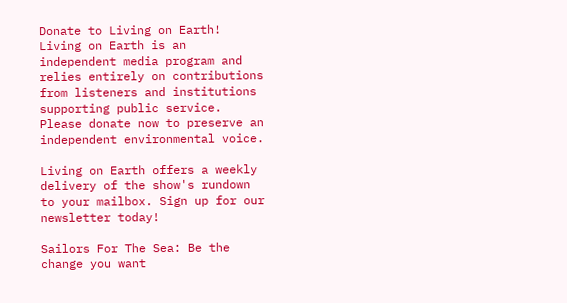Donate to Living on Earth!
Living on Earth is an independent media program and relies entirely on contributions from listeners and institutions supporting public service. Please donate now to preserve an independent environmental voice.

Living on Earth offers a weekly delivery of the show's rundown to your mailbox. Sign up for our newsletter today!

Sailors For The Sea: Be the change you want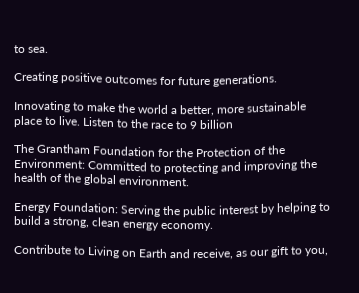to sea.

Creating positive outcomes for future generations.

Innovating to make the world a better, more sustainable place to live. Listen to the race to 9 billion

The Grantham Foundation for the Protection of the Environment: Committed to protecting and improving the health of the global environment.

Energy Foundation: Serving the public interest by helping to build a strong, clean energy economy.

Contribute to Living on Earth and receive, as our gift to you,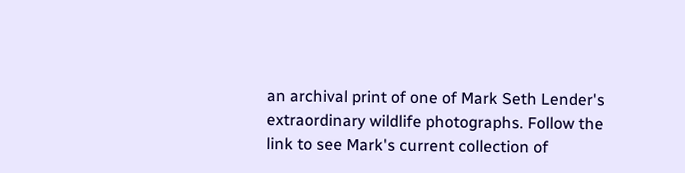an archival print of one of Mark Seth Lender's extraordinary wildlife photographs. Follow the link to see Mark's current collection of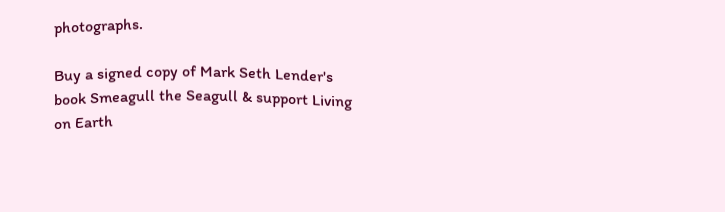photographs.

Buy a signed copy of Mark Seth Lender's book Smeagull the Seagull & support Living on Earth